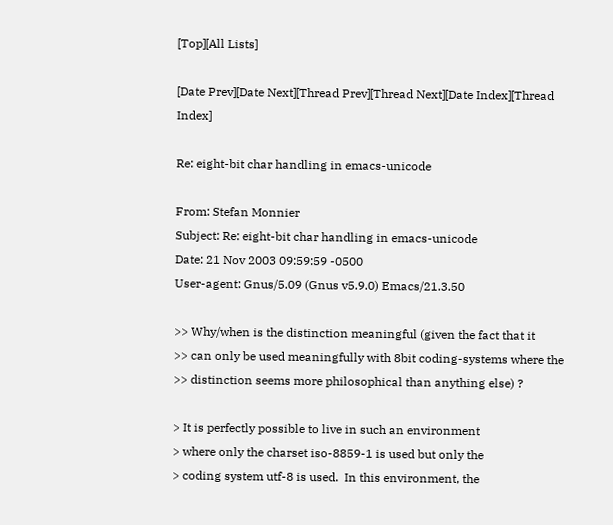[Top][All Lists]

[Date Prev][Date Next][Thread Prev][Thread Next][Date Index][Thread Index]

Re: eight-bit char handling in emacs-unicode

From: Stefan Monnier
Subject: Re: eight-bit char handling in emacs-unicode
Date: 21 Nov 2003 09:59:59 -0500
User-agent: Gnus/5.09 (Gnus v5.9.0) Emacs/21.3.50

>> Why/when is the distinction meaningful (given the fact that it
>> can only be used meaningfully with 8bit coding-systems where the
>> distinction seems more philosophical than anything else) ?

> It is perfectly possible to live in such an environment
> where only the charset iso-8859-1 is used but only the
> coding system utf-8 is used.  In this environment, the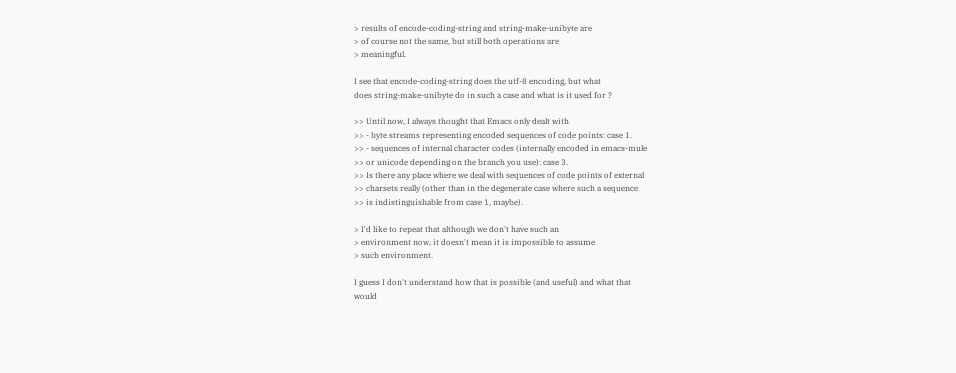> results of encode-coding-string and string-make-unibyte are
> of course not the same, but still both operations are
> meaningful.

I see that encode-coding-string does the utf-8 encoding, but what
does string-make-unibyte do in such a case and what is it used for ?

>> Until now, I always thought that Emacs only dealt with
>> - byte streams representing encoded sequences of code points: case 1.
>> - sequences of internal character codes (internally encoded in emacs-mule
>> or unicode depending on the branch you use): case 3.
>> Is there any place where we deal with sequences of code points of external
>> charsets really (other than in the degenerate case where such a sequence
>> is indistinguishable from case 1, maybe).

> I'd like to repeat that although we don't have such an
> environment now, it doesn't mean it is impossible to assume
> such environment.

I guess I don't understand how that is possible (and useful) and what that
would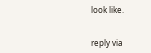look like.


reply via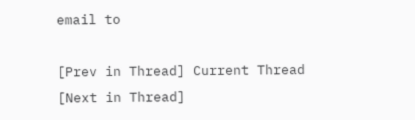email to

[Prev in Thread] Current Thread [Next in Thread]